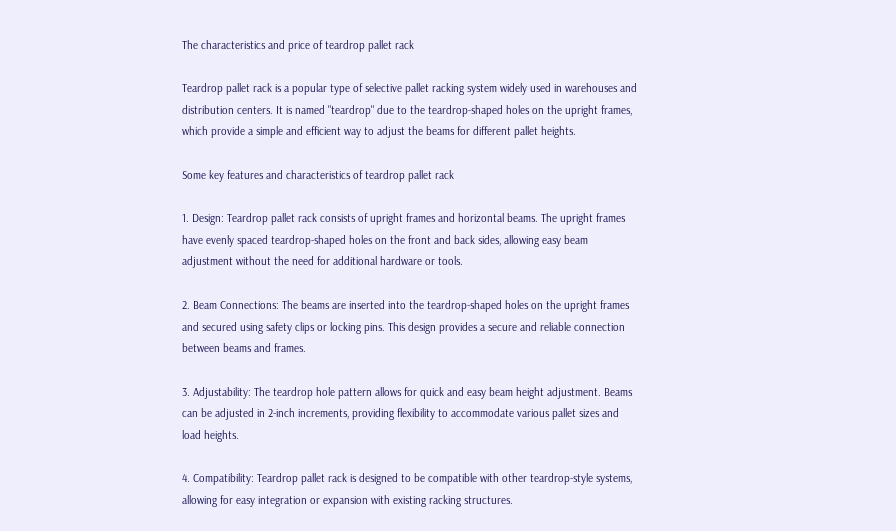The characteristics and price of teardrop pallet rack

Teardrop pallet rack is a popular type of selective pallet racking system widely used in warehouses and distribution centers. It is named "teardrop" due to the teardrop-shaped holes on the upright frames, which provide a simple and efficient way to adjust the beams for different pallet heights.

Some key features and characteristics of teardrop pallet rack

1. Design: Teardrop pallet rack consists of upright frames and horizontal beams. The upright frames have evenly spaced teardrop-shaped holes on the front and back sides, allowing easy beam adjustment without the need for additional hardware or tools.

2. Beam Connections: The beams are inserted into the teardrop-shaped holes on the upright frames and secured using safety clips or locking pins. This design provides a secure and reliable connection between beams and frames.

3. Adjustability: The teardrop hole pattern allows for quick and easy beam height adjustment. Beams can be adjusted in 2-inch increments, providing flexibility to accommodate various pallet sizes and load heights.

4. Compatibility: Teardrop pallet rack is designed to be compatible with other teardrop-style systems, allowing for easy integration or expansion with existing racking structures.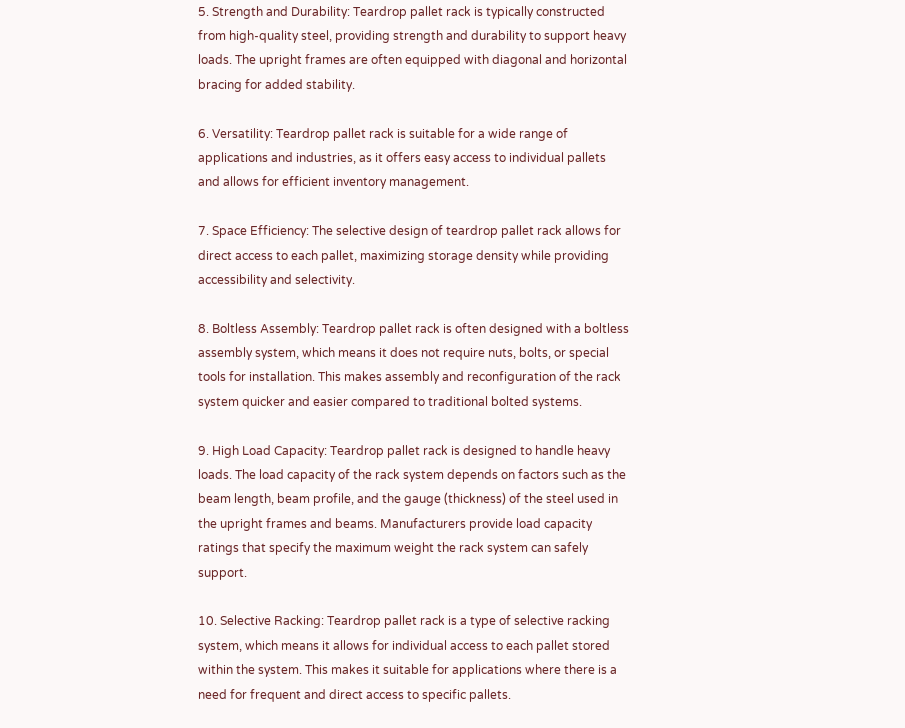5. Strength and Durability: Teardrop pallet rack is typically constructed from high-quality steel, providing strength and durability to support heavy loads. The upright frames are often equipped with diagonal and horizontal bracing for added stability.

6. Versatility: Teardrop pallet rack is suitable for a wide range of applications and industries, as it offers easy access to individual pallets and allows for efficient inventory management.

7. Space Efficiency: The selective design of teardrop pallet rack allows for direct access to each pallet, maximizing storage density while providing accessibility and selectivity.

8. Boltless Assembly: Teardrop pallet rack is often designed with a boltless assembly system, which means it does not require nuts, bolts, or special tools for installation. This makes assembly and reconfiguration of the rack system quicker and easier compared to traditional bolted systems.

9. High Load Capacity: Teardrop pallet rack is designed to handle heavy loads. The load capacity of the rack system depends on factors such as the beam length, beam profile, and the gauge (thickness) of the steel used in the upright frames and beams. Manufacturers provide load capacity ratings that specify the maximum weight the rack system can safely support.

10. Selective Racking: Teardrop pallet rack is a type of selective racking system, which means it allows for individual access to each pallet stored within the system. This makes it suitable for applications where there is a need for frequent and direct access to specific pallets.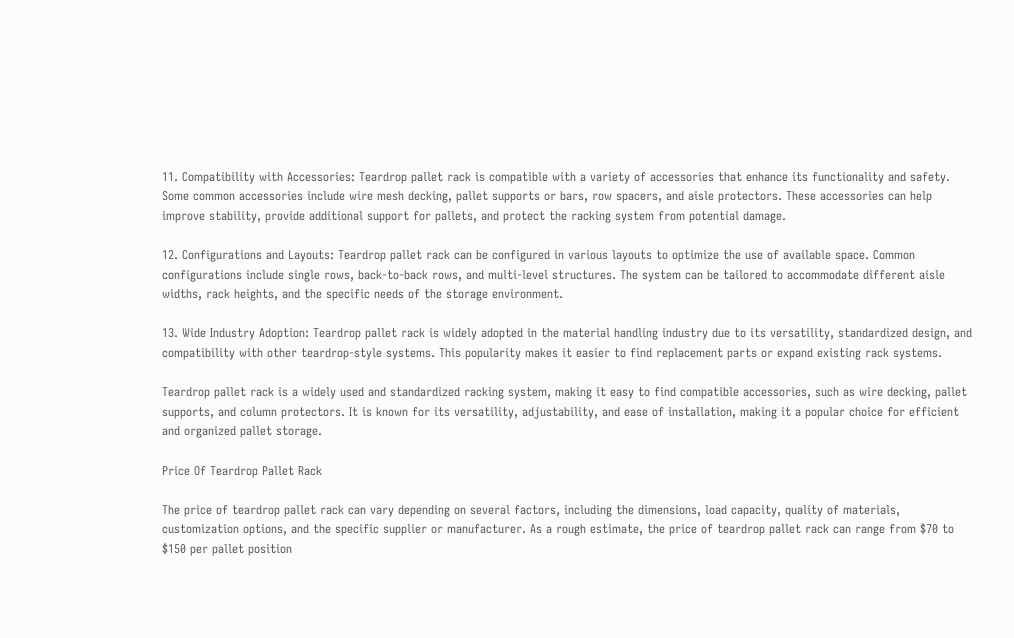11. Compatibility with Accessories: Teardrop pallet rack is compatible with a variety of accessories that enhance its functionality and safety. Some common accessories include wire mesh decking, pallet supports or bars, row spacers, and aisle protectors. These accessories can help improve stability, provide additional support for pallets, and protect the racking system from potential damage.

12. Configurations and Layouts: Teardrop pallet rack can be configured in various layouts to optimize the use of available space. Common configurations include single rows, back-to-back rows, and multi-level structures. The system can be tailored to accommodate different aisle widths, rack heights, and the specific needs of the storage environment.

13. Wide Industry Adoption: Teardrop pallet rack is widely adopted in the material handling industry due to its versatility, standardized design, and compatibility with other teardrop-style systems. This popularity makes it easier to find replacement parts or expand existing rack systems.

Teardrop pallet rack is a widely used and standardized racking system, making it easy to find compatible accessories, such as wire decking, pallet supports, and column protectors. It is known for its versatility, adjustability, and ease of installation, making it a popular choice for efficient and organized pallet storage.

Price Of Teardrop Pallet Rack

The price of teardrop pallet rack can vary depending on several factors, including the dimensions, load capacity, quality of materials, customization options, and the specific supplier or manufacturer. As a rough estimate, the price of teardrop pallet rack can range from $70 to $150 per pallet position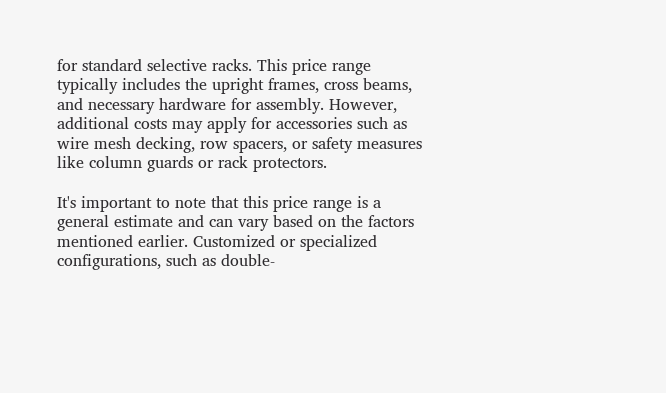for standard selective racks. This price range typically includes the upright frames, cross beams, and necessary hardware for assembly. However, additional costs may apply for accessories such as wire mesh decking, row spacers, or safety measures like column guards or rack protectors.

It's important to note that this price range is a general estimate and can vary based on the factors mentioned earlier. Customized or specialized configurations, such as double-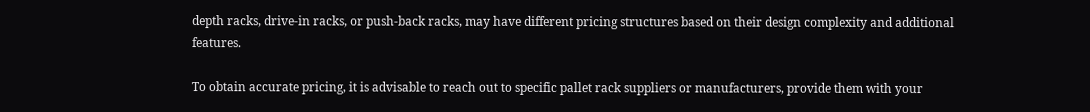depth racks, drive-in racks, or push-back racks, may have different pricing structures based on their design complexity and additional features.

To obtain accurate pricing, it is advisable to reach out to specific pallet rack suppliers or manufacturers, provide them with your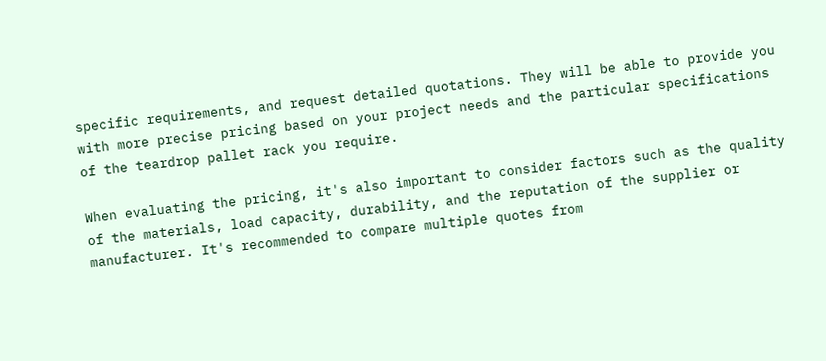specific requirements, and request detailed quotations. They will be able to provide you with more precise pricing based on your project needs and the particular specifications of the teardrop pallet rack you require.

When evaluating the pricing, it's also important to consider factors such as the quality of the materials, load capacity, durability, and the reputation of the supplier or manufacturer. It's recommended to compare multiple quotes from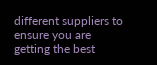different suppliers to ensure you are getting the best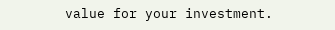value for your investment.